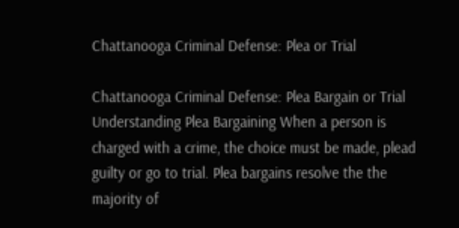Chattanooga Criminal Defense: Plea or Trial

Chattanooga Criminal Defense: Plea Bargain or Trial Understanding Plea Bargaining When a person is charged with a crime, the choice must be made, plead guilty or go to trial. Plea bargains resolve the the majority of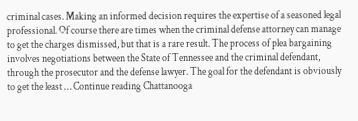criminal cases. Making an informed decision requires the expertise of a seasoned legal professional. Of course there are times when the criminal defense attorney can manage to get the charges dismissed, but that is a rare result. The process of plea bargaining involves negotiations between the State of Tennessee and the criminal defendant, through the prosecutor and the defense lawyer. The goal for the defendant is obviously to get the least … Continue reading Chattanooga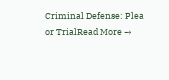Criminal Defense: Plea or TrialRead More →